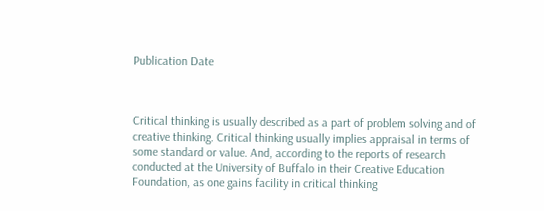Publication Date



Critical thinking is usually described as a part of problem solving and of creative thinking. Critical thinking usually implies appraisal in terms of some standard or value. And, according to the reports of research conducted at the University of Buffalo in their Creative Education Foundation, as one gains facility in critical thinking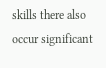skills there also occur significant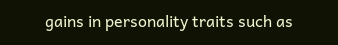gains in personality traits such as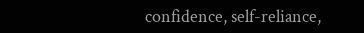confidence, self-reliance,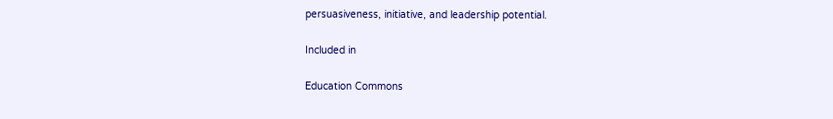persuasiveness, initiative, and leadership potential.

Included in

Education Commons